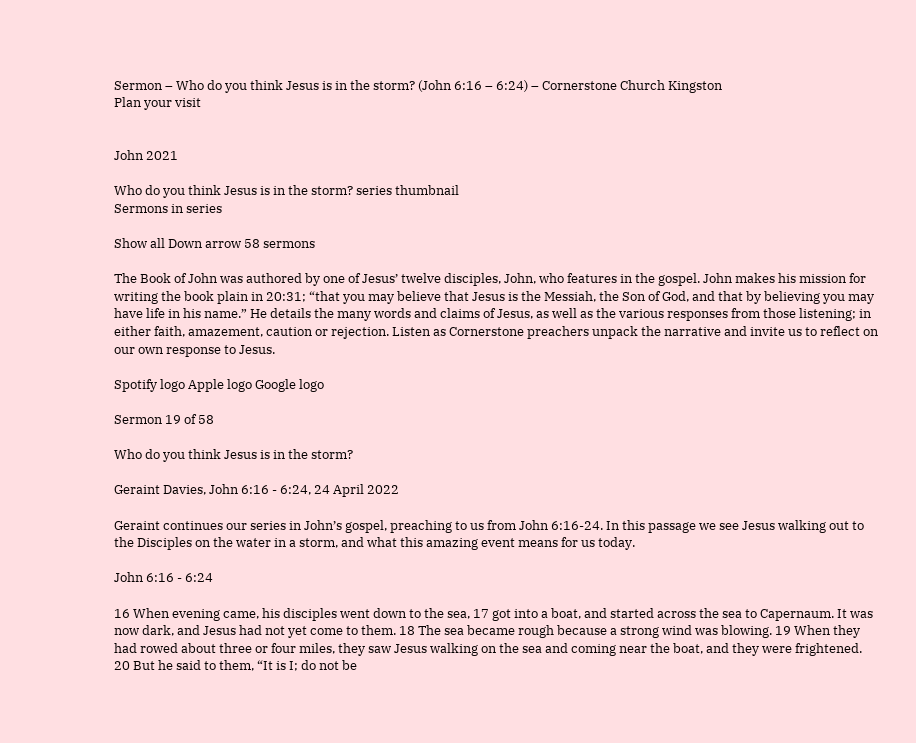Sermon – Who do you think Jesus is in the storm? (John 6:16 – 6:24) – Cornerstone Church Kingston
Plan your visit


John 2021

Who do you think Jesus is in the storm? series thumbnail
Sermons in series

Show all Down arrow 58 sermons

The Book of John was authored by one of Jesus’ twelve disciples, John, who features in the gospel. John makes his mission for writing the book plain in 20:31; “that you may believe that Jesus is the Messiah, the Son of God, and that by believing you may have life in his name.” He details the many words and claims of Jesus, as well as the various responses from those listening; in either faith, amazement, caution or rejection. Listen as Cornerstone preachers unpack the narrative and invite us to reflect on our own response to Jesus.

Spotify logo Apple logo Google logo

Sermon 19 of 58

Who do you think Jesus is in the storm?

Geraint Davies, John 6:16 - 6:24, 24 April 2022

Geraint continues our series in John’s gospel, preaching to us from John 6:16-24. In this passage we see Jesus walking out to the Disciples on the water in a storm, and what this amazing event means for us today.

John 6:16 - 6:24

16 When evening came, his disciples went down to the sea, 17 got into a boat, and started across the sea to Capernaum. It was now dark, and Jesus had not yet come to them. 18 The sea became rough because a strong wind was blowing. 19 When they had rowed about three or four miles, they saw Jesus walking on the sea and coming near the boat, and they were frightened. 20 But he said to them, “It is I; do not be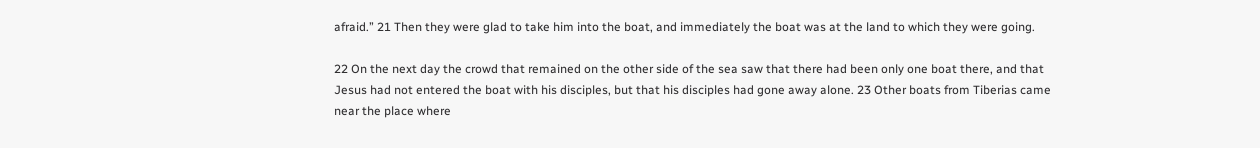afraid.” 21 Then they were glad to take him into the boat, and immediately the boat was at the land to which they were going.

22 On the next day the crowd that remained on the other side of the sea saw that there had been only one boat there, and that Jesus had not entered the boat with his disciples, but that his disciples had gone away alone. 23 Other boats from Tiberias came near the place where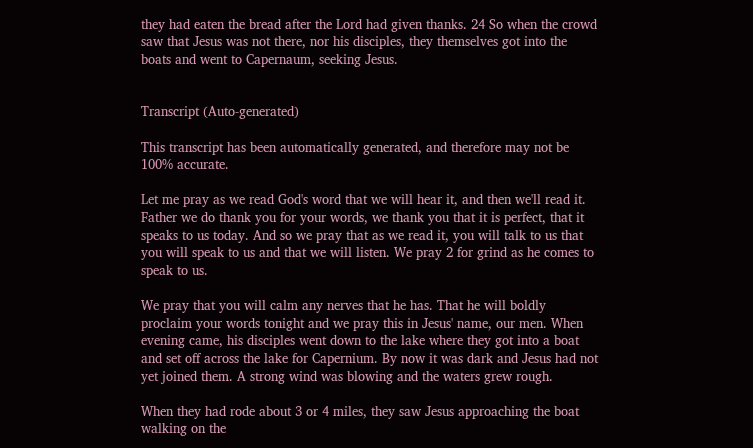they had eaten the bread after the Lord had given thanks. 24 So when the crowd saw that Jesus was not there, nor his disciples, they themselves got into the boats and went to Capernaum, seeking Jesus.


Transcript (Auto-generated)

This transcript has been automatically generated, and therefore may not be 100% accurate.

Let me pray as we read God's word that we will hear it, and then we'll read it. Father we do thank you for your words, we thank you that it is perfect, that it speaks to us today. And so we pray that as we read it, you will talk to us that you will speak to us and that we will listen. We pray 2 for grind as he comes to speak to us.

We pray that you will calm any nerves that he has. That he will boldly proclaim your words tonight and we pray this in Jesus' name, our men. When evening came, his disciples went down to the lake where they got into a boat and set off across the lake for Capernium. By now it was dark and Jesus had not yet joined them. A strong wind was blowing and the waters grew rough.

When they had rode about 3 or 4 miles, they saw Jesus approaching the boat walking on the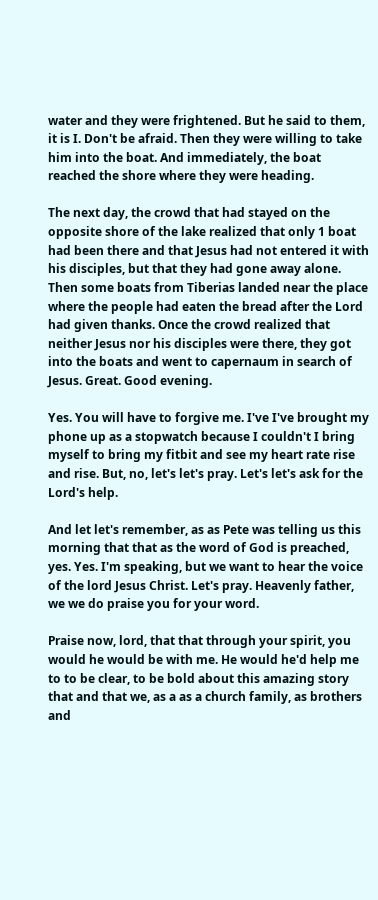water and they were frightened. But he said to them, it is I. Don't be afraid. Then they were willing to take him into the boat. And immediately, the boat reached the shore where they were heading.

The next day, the crowd that had stayed on the opposite shore of the lake realized that only 1 boat had been there and that Jesus had not entered it with his disciples, but that they had gone away alone. Then some boats from Tiberias landed near the place where the people had eaten the bread after the Lord had given thanks. Once the crowd realized that neither Jesus nor his disciples were there, they got into the boats and went to capernaum in search of Jesus. Great. Good evening.

Yes. You will have to forgive me. I've I've brought my phone up as a stopwatch because I couldn't I bring myself to bring my fitbit and see my heart rate rise and rise. But, no, let's let's pray. Let's let's ask for the Lord's help.

And let let's remember, as as Pete was telling us this morning that that as the word of God is preached, yes. Yes. I'm speaking, but we want to hear the voice of the lord Jesus Christ. Let's pray. Heavenly father, we we do praise you for your word.

Praise now, lord, that that through your spirit, you would he would be with me. He would he'd help me to to be clear, to be bold about this amazing story that and that we, as a as a church family, as brothers and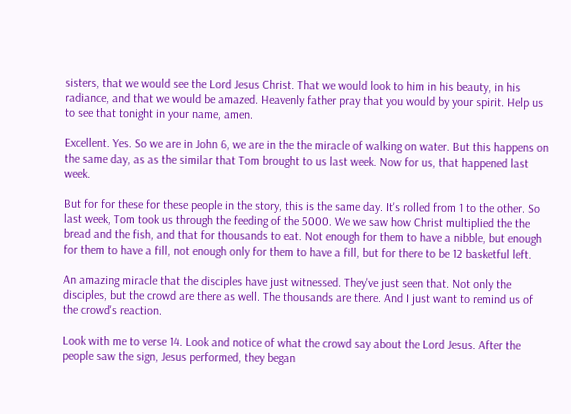sisters, that we would see the Lord Jesus Christ. That we would look to him in his beauty, in his radiance, and that we would be amazed. Heavenly father pray that you would by your spirit. Help us to see that tonight in your name, amen.

Excellent. Yes. So we are in John 6, we are in the the miracle of walking on water. But this happens on the same day, as as the similar that Tom brought to us last week. Now for us, that happened last week.

But for for these for these people in the story, this is the same day. It's rolled from 1 to the other. So last week, Tom took us through the feeding of the 5000. We we saw how Christ multiplied the the bread and the fish, and that for thousands to eat. Not enough for them to have a nibble, but enough for them to have a fill, not enough only for them to have a fill, but for there to be 12 basketful left.

An amazing miracle that the disciples have just witnessed. They've just seen that. Not only the disciples, but the crowd are there as well. The thousands are there. And I just want to remind us of the crowd's reaction.

Look with me to verse 14. Look and notice of what the crowd say about the Lord Jesus. After the people saw the sign, Jesus performed, they began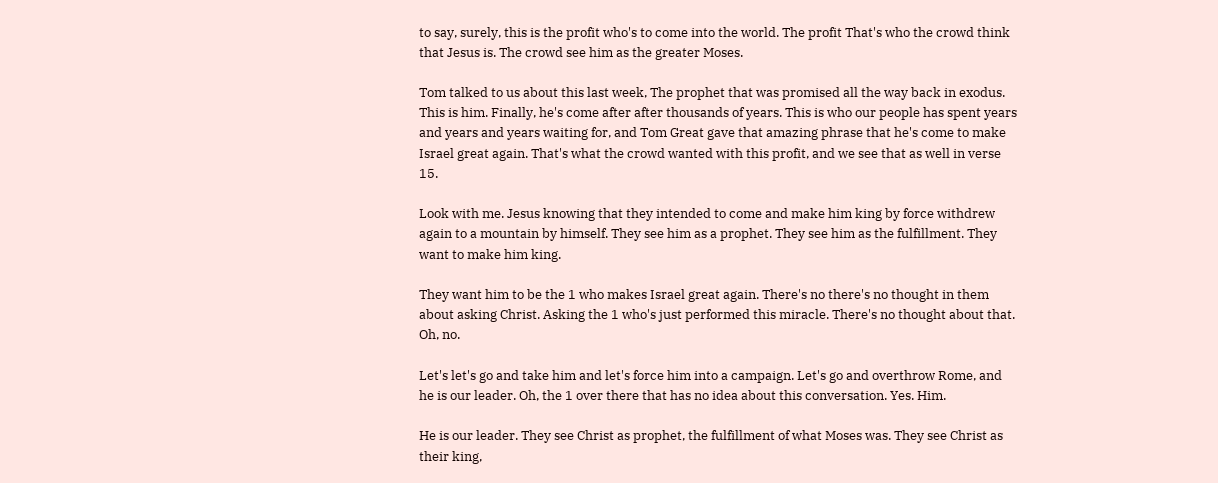to say, surely, this is the profit who's to come into the world. The profit That's who the crowd think that Jesus is. The crowd see him as the greater Moses.

Tom talked to us about this last week, The prophet that was promised all the way back in exodus. This is him. Finally, he's come after after thousands of years. This is who our people has spent years and years and years waiting for, and Tom Great gave that amazing phrase that he's come to make Israel great again. That's what the crowd wanted with this profit, and we see that as well in verse 15.

Look with me. Jesus knowing that they intended to come and make him king by force withdrew again to a mountain by himself. They see him as a prophet. They see him as the fulfillment. They want to make him king.

They want him to be the 1 who makes Israel great again. There's no there's no thought in them about asking Christ. Asking the 1 who's just performed this miracle. There's no thought about that. Oh, no.

Let's let's go and take him and let's force him into a campaign. Let's go and overthrow Rome, and he is our leader. Oh, the 1 over there that has no idea about this conversation. Yes. Him.

He is our leader. They see Christ as prophet, the fulfillment of what Moses was. They see Christ as their king,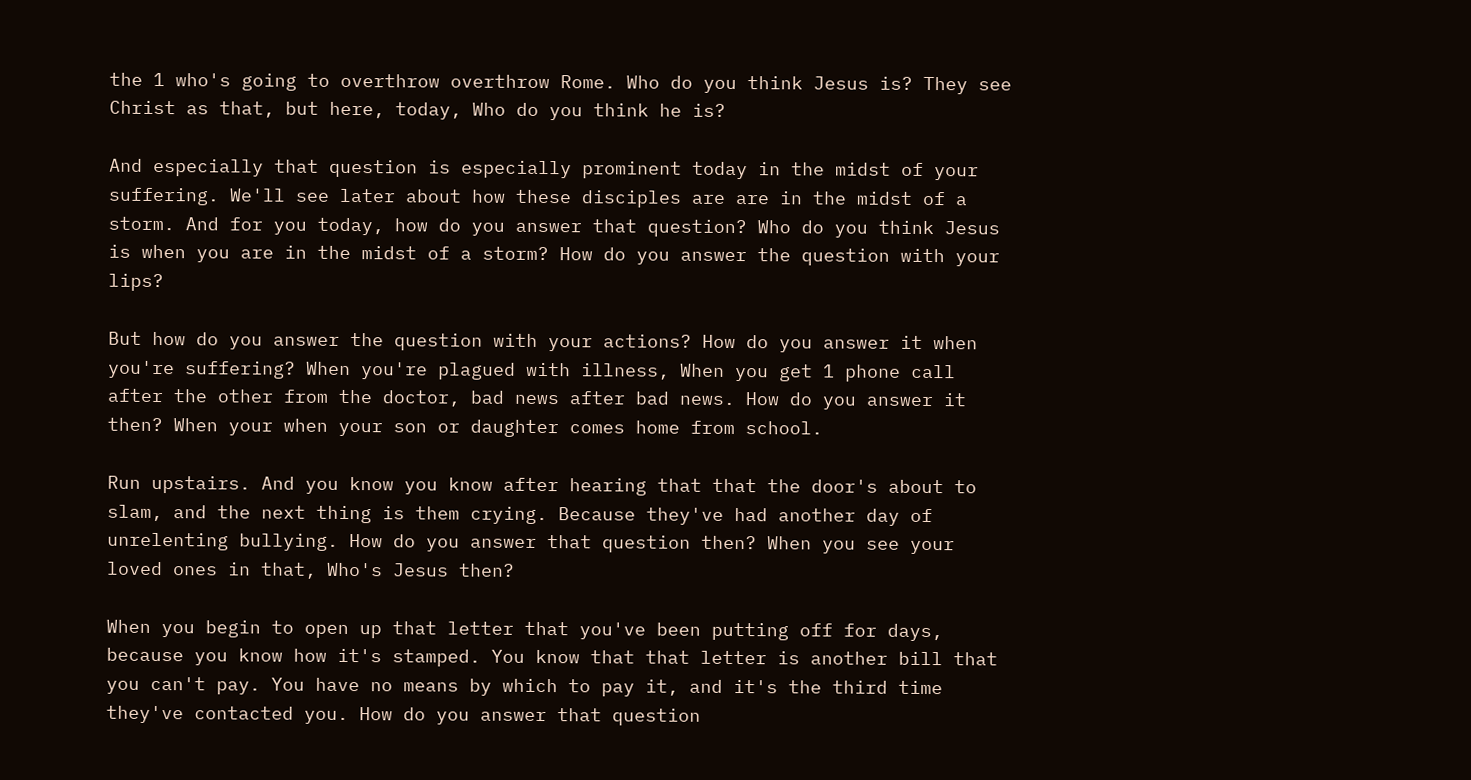the 1 who's going to overthrow overthrow Rome. Who do you think Jesus is? They see Christ as that, but here, today, Who do you think he is?

And especially that question is especially prominent today in the midst of your suffering. We'll see later about how these disciples are are in the midst of a storm. And for you today, how do you answer that question? Who do you think Jesus is when you are in the midst of a storm? How do you answer the question with your lips?

But how do you answer the question with your actions? How do you answer it when you're suffering? When you're plagued with illness, When you get 1 phone call after the other from the doctor, bad news after bad news. How do you answer it then? When your when your son or daughter comes home from school.

Run upstairs. And you know you know after hearing that that the door's about to slam, and the next thing is them crying. Because they've had another day of unrelenting bullying. How do you answer that question then? When you see your loved ones in that, Who's Jesus then?

When you begin to open up that letter that you've been putting off for days, because you know how it's stamped. You know that that letter is another bill that you can't pay. You have no means by which to pay it, and it's the third time they've contacted you. How do you answer that question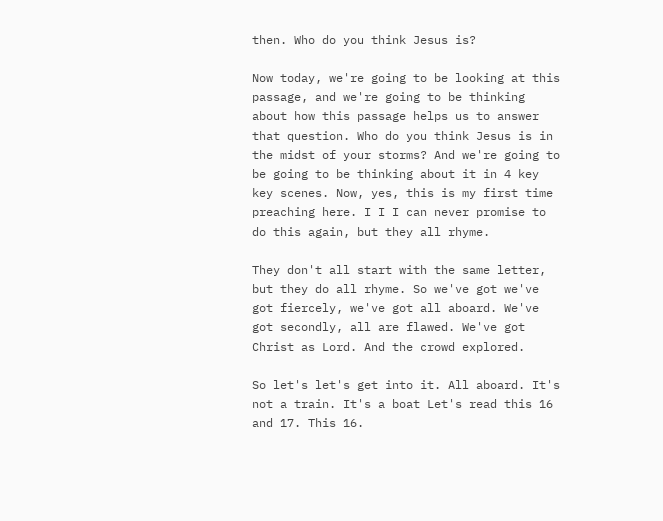then. Who do you think Jesus is?

Now today, we're going to be looking at this passage, and we're going to be thinking about how this passage helps us to answer that question. Who do you think Jesus is in the midst of your storms? And we're going to be going to be thinking about it in 4 key key scenes. Now, yes, this is my first time preaching here. I I I can never promise to do this again, but they all rhyme.

They don't all start with the same letter, but they do all rhyme. So we've got we've got fiercely, we've got all aboard. We've got secondly, all are flawed. We've got Christ as Lord. And the crowd explored.

So let's let's get into it. All aboard. It's not a train. It's a boat Let's read this 16 and 17. This 16.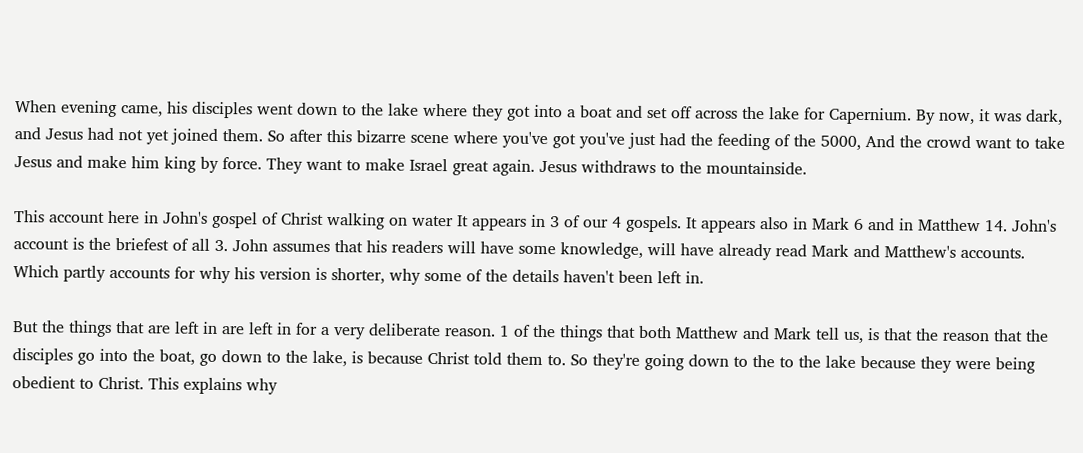When evening came, his disciples went down to the lake where they got into a boat and set off across the lake for Capernium. By now, it was dark, and Jesus had not yet joined them. So after this bizarre scene where you've got you've just had the feeding of the 5000, And the crowd want to take Jesus and make him king by force. They want to make Israel great again. Jesus withdraws to the mountainside.

This account here in John's gospel of Christ walking on water It appears in 3 of our 4 gospels. It appears also in Mark 6 and in Matthew 14. John's account is the briefest of all 3. John assumes that his readers will have some knowledge, will have already read Mark and Matthew's accounts. Which partly accounts for why his version is shorter, why some of the details haven't been left in.

But the things that are left in are left in for a very deliberate reason. 1 of the things that both Matthew and Mark tell us, is that the reason that the disciples go into the boat, go down to the lake, is because Christ told them to. So they're going down to the to the lake because they were being obedient to Christ. This explains why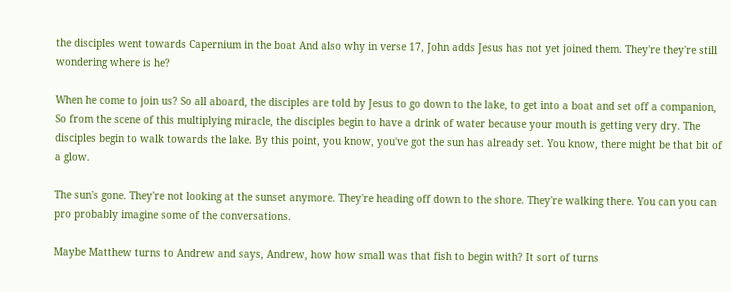the disciples went towards Capernium in the boat And also why in verse 17, John adds Jesus has not yet joined them. They're they're still wondering where is he?

When he come to join us? So all aboard, the disciples are told by Jesus to go down to the lake, to get into a boat and set off a companion, So from the scene of this multiplying miracle, the disciples begin to have a drink of water because your mouth is getting very dry. The disciples begin to walk towards the lake. By this point, you know, you've got the sun has already set. You know, there might be that bit of a glow.

The sun's gone. They're not looking at the sunset anymore. They're heading off down to the shore. They're walking there. You can you can pro probably imagine some of the conversations.

Maybe Matthew turns to Andrew and says, Andrew, how how small was that fish to begin with? It sort of turns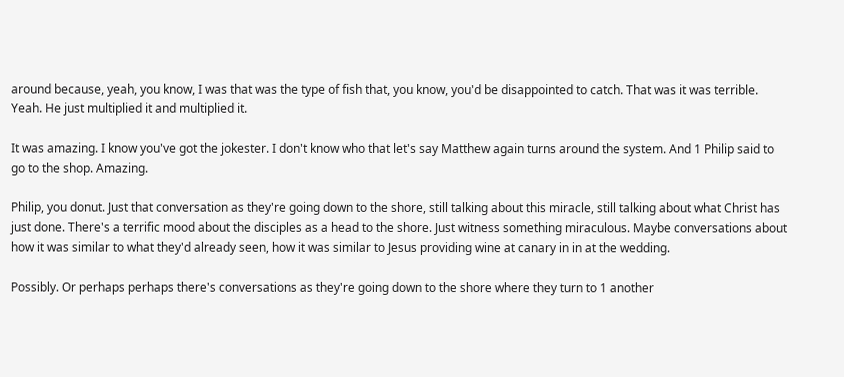around because, yeah, you know, I was that was the type of fish that, you know, you'd be disappointed to catch. That was it was terrible. Yeah. He just multiplied it and multiplied it.

It was amazing. I know you've got the jokester. I don't know who that let's say Matthew again turns around the system. And 1 Philip said to go to the shop. Amazing.

Philip, you donut. Just that conversation as they're going down to the shore, still talking about this miracle, still talking about what Christ has just done. There's a terrific mood about the disciples as a head to the shore. Just witness something miraculous. Maybe conversations about how it was similar to what they'd already seen, how it was similar to Jesus providing wine at canary in in at the wedding.

Possibly. Or perhaps perhaps there's conversations as they're going down to the shore where they turn to 1 another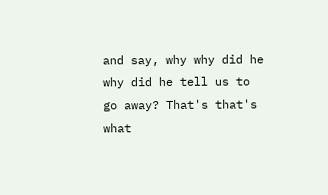and say, why why did he why did he tell us to go away? That's that's what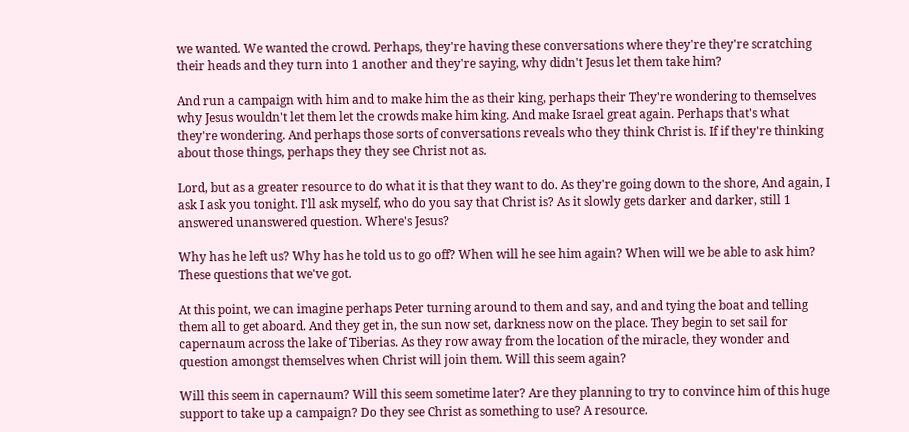we wanted. We wanted the crowd. Perhaps, they're having these conversations where they're they're scratching their heads and they turn into 1 another and they're saying, why didn't Jesus let them take him?

And run a campaign with him and to make him the as their king, perhaps their They're wondering to themselves why Jesus wouldn't let them let the crowds make him king. And make Israel great again. Perhaps that's what they're wondering. And perhaps those sorts of conversations reveals who they think Christ is. If if they're thinking about those things, perhaps they they see Christ not as.

Lord, but as a greater resource to do what it is that they want to do. As they're going down to the shore, And again, I ask I ask you tonight. I'll ask myself, who do you say that Christ is? As it slowly gets darker and darker, still 1 answered unanswered question. Where's Jesus?

Why has he left us? Why has he told us to go off? When will he see him again? When will we be able to ask him? These questions that we've got.

At this point, we can imagine perhaps Peter turning around to them and say, and and tying the boat and telling them all to get aboard. And they get in, the sun now set, darkness now on the place. They begin to set sail for capernaum across the lake of Tiberias. As they row away from the location of the miracle, they wonder and question amongst themselves when Christ will join them. Will this seem again?

Will this seem in capernaum? Will this seem sometime later? Are they planning to try to convince him of this huge support to take up a campaign? Do they see Christ as something to use? A resource.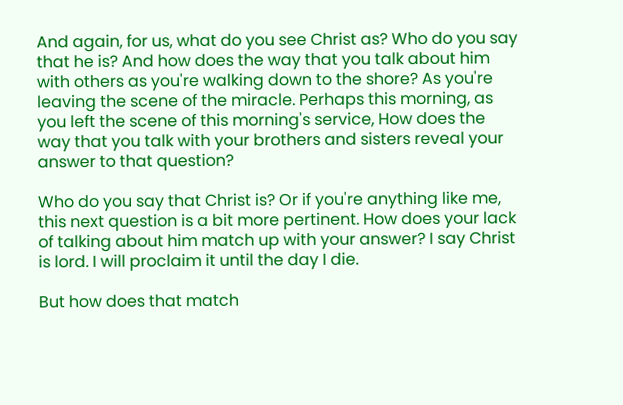And again, for us, what do you see Christ as? Who do you say that he is? And how does the way that you talk about him with others as you're walking down to the shore? As you're leaving the scene of the miracle. Perhaps this morning, as you left the scene of this morning's service, How does the way that you talk with your brothers and sisters reveal your answer to that question?

Who do you say that Christ is? Or if you're anything like me, this next question is a bit more pertinent. How does your lack of talking about him match up with your answer? I say Christ is lord. I will proclaim it until the day I die.

But how does that match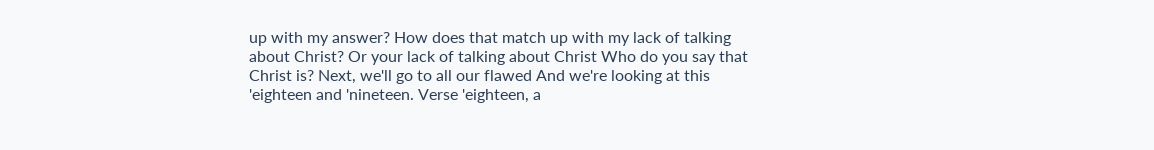up with my answer? How does that match up with my lack of talking about Christ? Or your lack of talking about Christ Who do you say that Christ is? Next, we'll go to all our flawed And we're looking at this 'eighteen and 'nineteen. Verse 'eighteen, a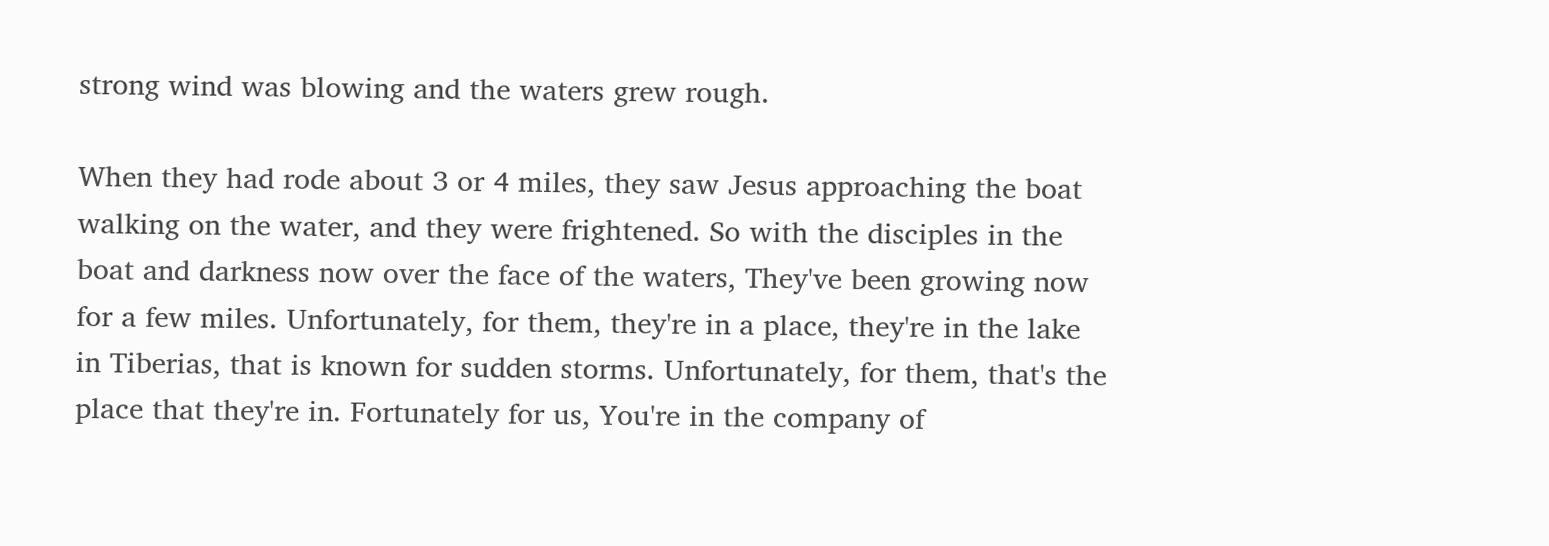strong wind was blowing and the waters grew rough.

When they had rode about 3 or 4 miles, they saw Jesus approaching the boat walking on the water, and they were frightened. So with the disciples in the boat and darkness now over the face of the waters, They've been growing now for a few miles. Unfortunately, for them, they're in a place, they're in the lake in Tiberias, that is known for sudden storms. Unfortunately, for them, that's the place that they're in. Fortunately for us, You're in the company of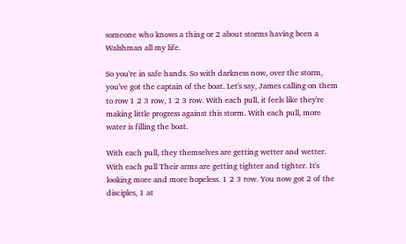someone who knows a thing or 2 about storms having been a Walshman all my life.

So you're in safe hands. So with darkness now, over the storm, you've got the captain of the boat. Let's say, James calling on them to row 1 2 3 row, 1 2 3 row. With each pull, it feels like they're making little progress against this storm. With each pull, more water is filling the boat.

With each pull, they themselves are getting wetter and wetter. With each pull Their arms are getting tighter and tighter. It's looking more and more hopeless. 1 2 3 row. You now got 2 of the disciples, 1 at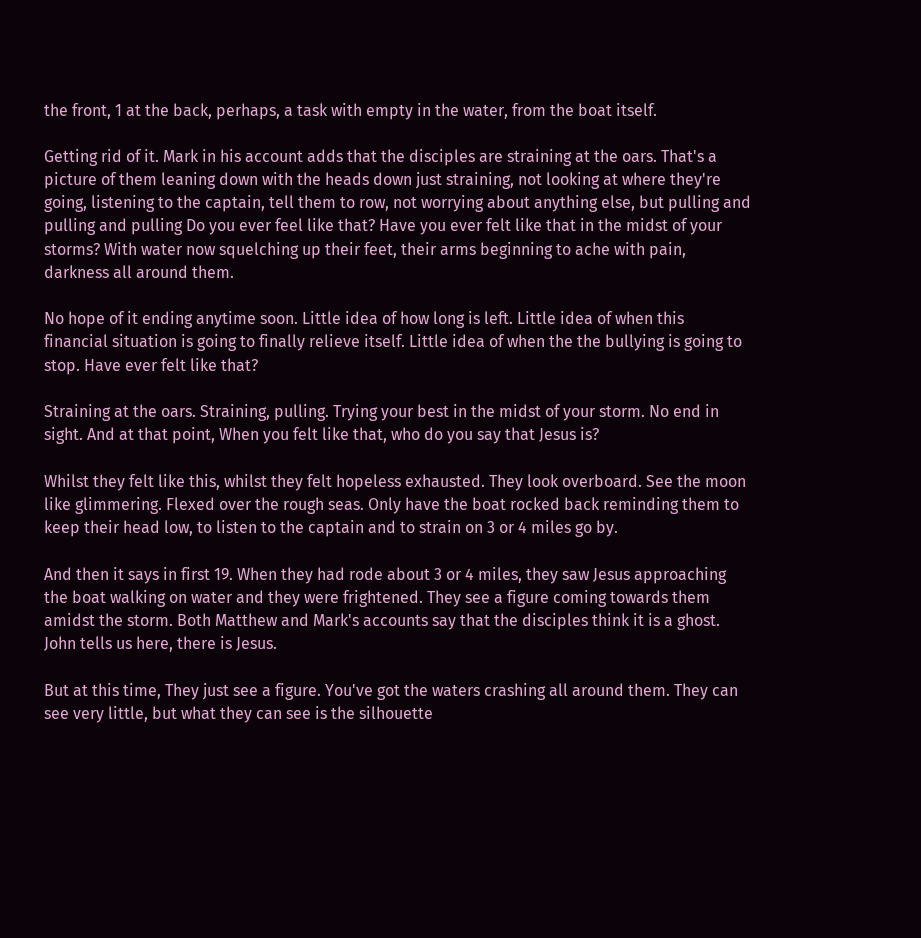the front, 1 at the back, perhaps, a task with empty in the water, from the boat itself.

Getting rid of it. Mark in his account adds that the disciples are straining at the oars. That's a picture of them leaning down with the heads down just straining, not looking at where they're going, listening to the captain, tell them to row, not worrying about anything else, but pulling and pulling and pulling Do you ever feel like that? Have you ever felt like that in the midst of your storms? With water now squelching up their feet, their arms beginning to ache with pain, darkness all around them.

No hope of it ending anytime soon. Little idea of how long is left. Little idea of when this financial situation is going to finally relieve itself. Little idea of when the the bullying is going to stop. Have ever felt like that?

Straining at the oars. Straining, pulling. Trying your best in the midst of your storm. No end in sight. And at that point, When you felt like that, who do you say that Jesus is?

Whilst they felt like this, whilst they felt hopeless exhausted. They look overboard. See the moon like glimmering. Flexed over the rough seas. Only have the boat rocked back reminding them to keep their head low, to listen to the captain and to strain on 3 or 4 miles go by.

And then it says in first 19. When they had rode about 3 or 4 miles, they saw Jesus approaching the boat walking on water and they were frightened. They see a figure coming towards them amidst the storm. Both Matthew and Mark's accounts say that the disciples think it is a ghost. John tells us here, there is Jesus.

But at this time, They just see a figure. You've got the waters crashing all around them. They can see very little, but what they can see is the silhouette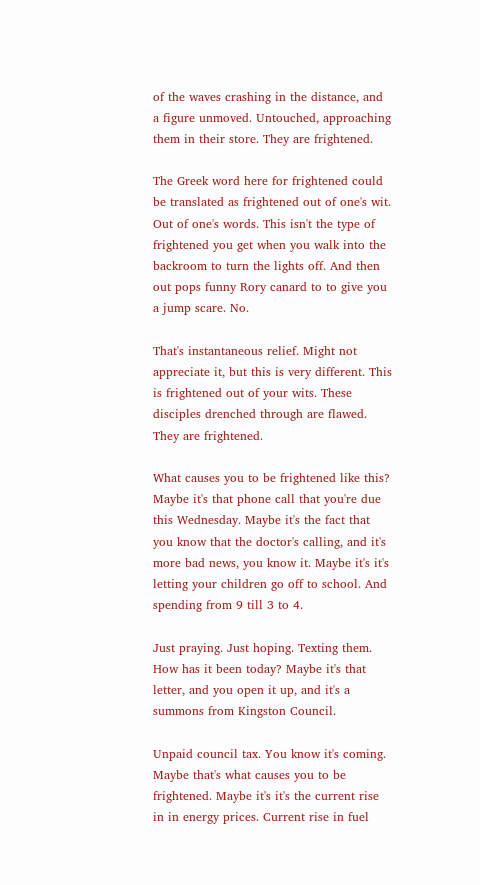of the waves crashing in the distance, and a figure unmoved. Untouched, approaching them in their store. They are frightened.

The Greek word here for frightened could be translated as frightened out of one's wit. Out of one's words. This isn't the type of frightened you get when you walk into the backroom to turn the lights off. And then out pops funny Rory canard to to give you a jump scare. No.

That's instantaneous relief. Might not appreciate it, but this is very different. This is frightened out of your wits. These disciples drenched through are flawed. They are frightened.

What causes you to be frightened like this? Maybe it's that phone call that you're due this Wednesday. Maybe it's the fact that you know that the doctor's calling, and it's more bad news, you know it. Maybe it's it's letting your children go off to school. And spending from 9 till 3 to 4.

Just praying. Just hoping. Texting them. How has it been today? Maybe it's that letter, and you open it up, and it's a summons from Kingston Council.

Unpaid council tax. You know it's coming. Maybe that's what causes you to be frightened. Maybe it's it's the current rise in in energy prices. Current rise in fuel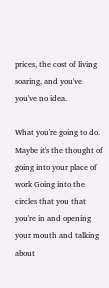prices, the cost of living soaring, and you've you've no idea.

What you're going to do. Maybe it's the thought of going into your place of work Going into the circles that you that you're in and opening your mouth and talking about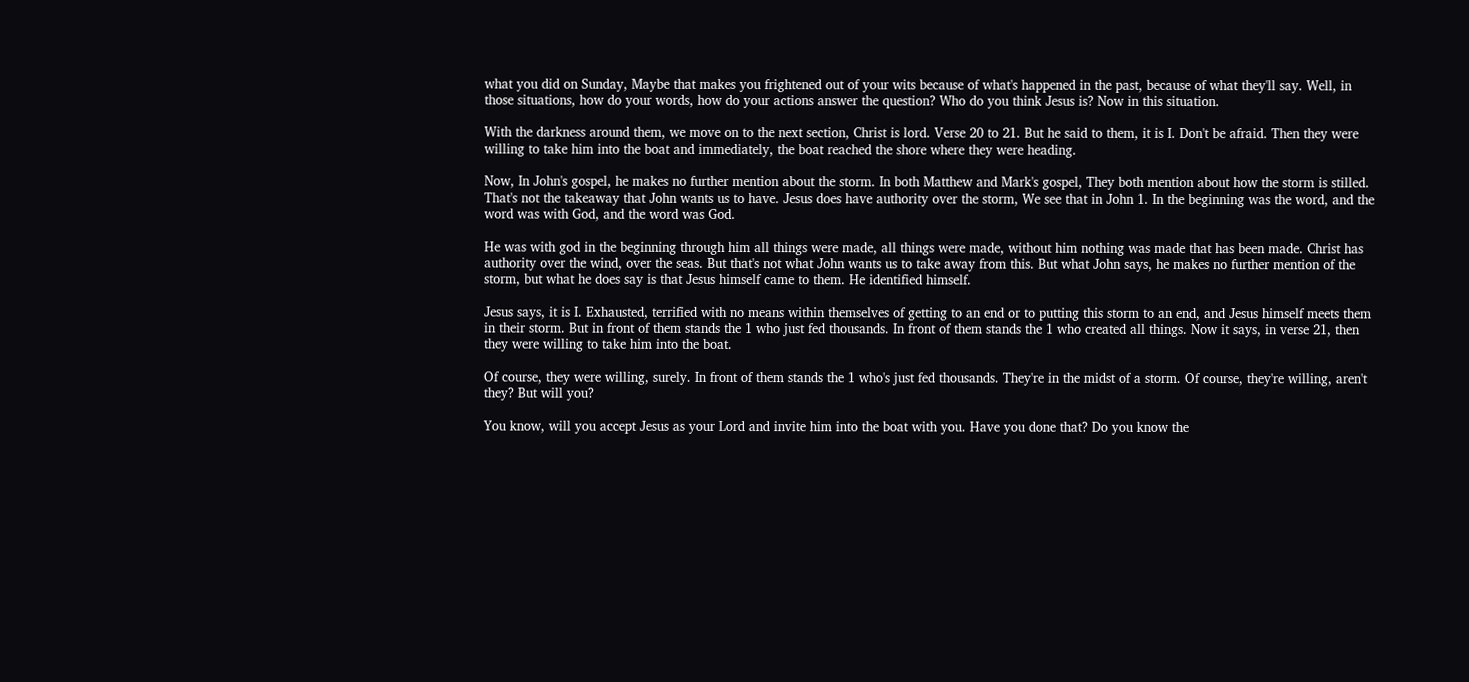what you did on Sunday, Maybe that makes you frightened out of your wits because of what's happened in the past, because of what they'll say. Well, in those situations, how do your words, how do your actions answer the question? Who do you think Jesus is? Now in this situation.

With the darkness around them, we move on to the next section, Christ is lord. Verse 20 to 21. But he said to them, it is I. Don't be afraid. Then they were willing to take him into the boat and immediately, the boat reached the shore where they were heading.

Now, In John's gospel, he makes no further mention about the storm. In both Matthew and Mark's gospel, They both mention about how the storm is stilled. That's not the takeaway that John wants us to have. Jesus does have authority over the storm, We see that in John 1. In the beginning was the word, and the word was with God, and the word was God.

He was with god in the beginning through him all things were made, all things were made, without him nothing was made that has been made. Christ has authority over the wind, over the seas. But that's not what John wants us to take away from this. But what John says, he makes no further mention of the storm, but what he does say is that Jesus himself came to them. He identified himself.

Jesus says, it is I. Exhausted, terrified with no means within themselves of getting to an end or to putting this storm to an end, and Jesus himself meets them in their storm. But in front of them stands the 1 who just fed thousands. In front of them stands the 1 who created all things. Now it says, in verse 21, then they were willing to take him into the boat.

Of course, they were willing, surely. In front of them stands the 1 who's just fed thousands. They're in the midst of a storm. Of course, they're willing, aren't they? But will you?

You know, will you accept Jesus as your Lord and invite him into the boat with you. Have you done that? Do you know the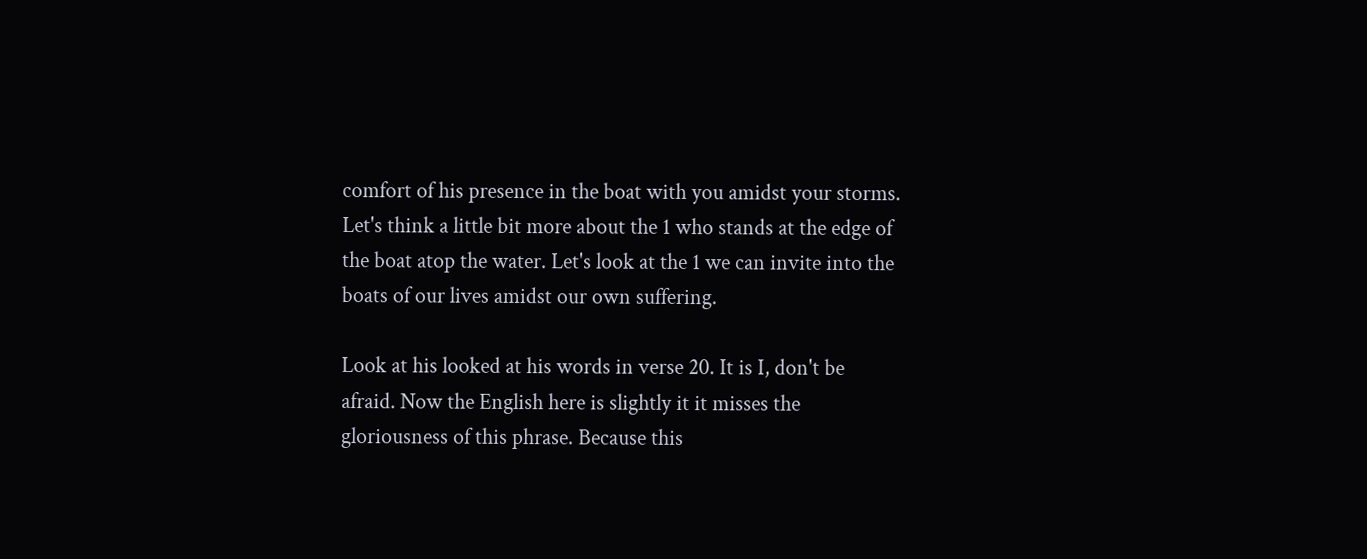comfort of his presence in the boat with you amidst your storms. Let's think a little bit more about the 1 who stands at the edge of the boat atop the water. Let's look at the 1 we can invite into the boats of our lives amidst our own suffering.

Look at his looked at his words in verse 20. It is I, don't be afraid. Now the English here is slightly it it misses the gloriousness of this phrase. Because this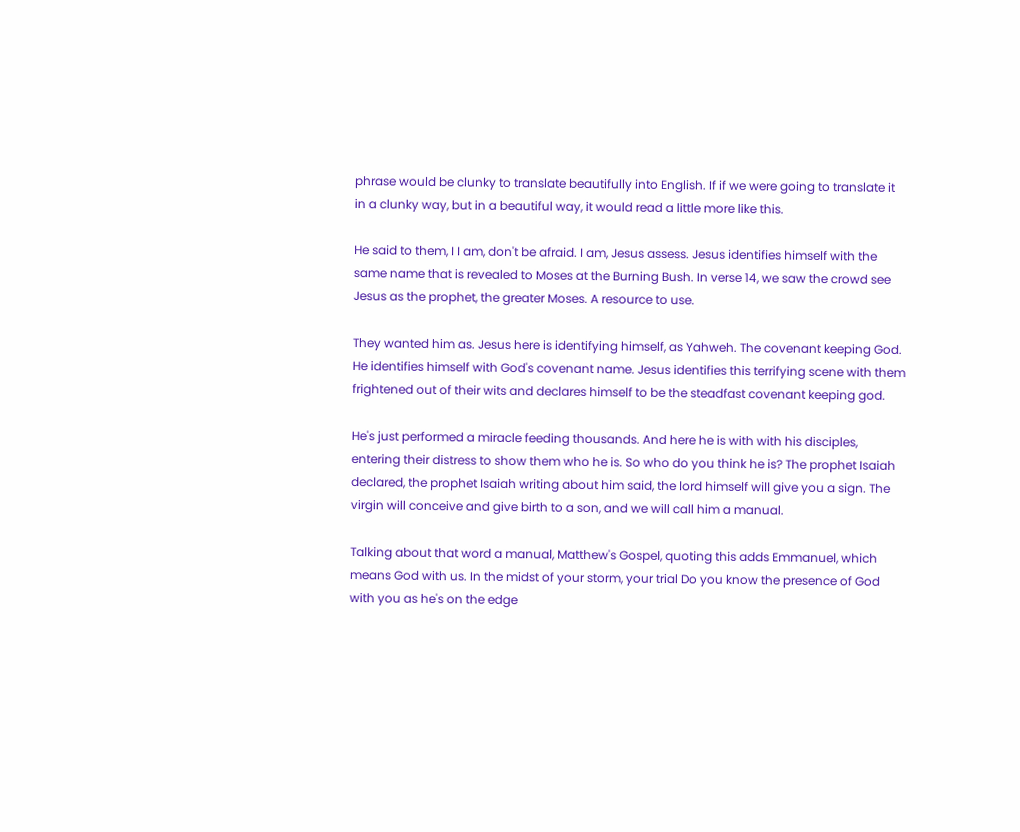phrase would be clunky to translate beautifully into English. If if we were going to translate it in a clunky way, but in a beautiful way, it would read a little more like this.

He said to them, I I am, don't be afraid. I am, Jesus assess. Jesus identifies himself with the same name that is revealed to Moses at the Burning Bush. In verse 14, we saw the crowd see Jesus as the prophet, the greater Moses. A resource to use.

They wanted him as. Jesus here is identifying himself, as Yahweh. The covenant keeping God. He identifies himself with God's covenant name. Jesus identifies this terrifying scene with them frightened out of their wits and declares himself to be the steadfast covenant keeping god.

He's just performed a miracle feeding thousands. And here he is with with his disciples, entering their distress to show them who he is. So who do you think he is? The prophet Isaiah declared, the prophet Isaiah writing about him said, the lord himself will give you a sign. The virgin will conceive and give birth to a son, and we will call him a manual.

Talking about that word a manual, Matthew's Gospel, quoting this adds Emmanuel, which means God with us. In the midst of your storm, your trial Do you know the presence of God with you as he's on the edge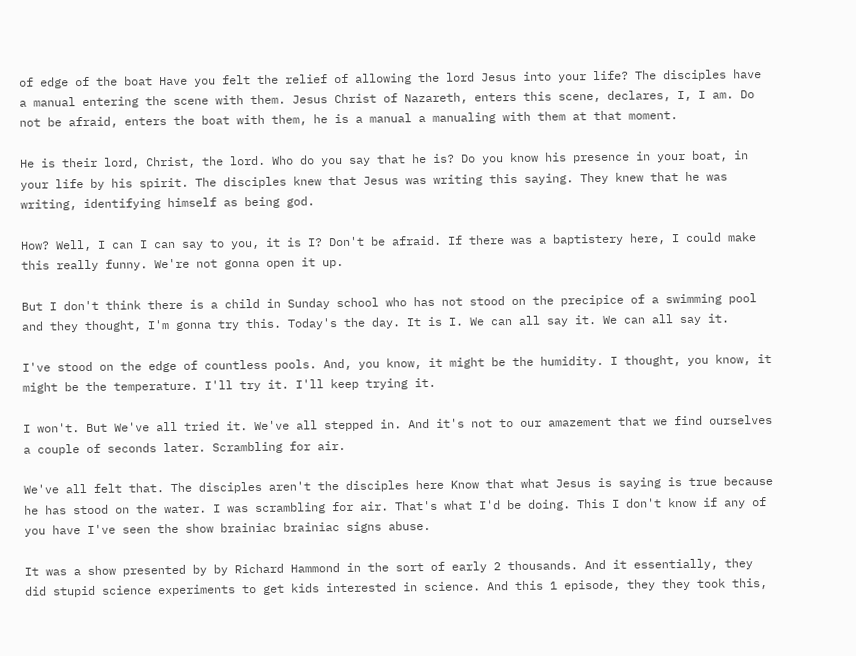of edge of the boat Have you felt the relief of allowing the lord Jesus into your life? The disciples have a manual entering the scene with them. Jesus Christ of Nazareth, enters this scene, declares, I, I am. Do not be afraid, enters the boat with them, he is a manual a manualing with them at that moment.

He is their lord, Christ, the lord. Who do you say that he is? Do you know his presence in your boat, in your life by his spirit. The disciples knew that Jesus was writing this saying. They knew that he was writing, identifying himself as being god.

How? Well, I can I can say to you, it is I? Don't be afraid. If there was a baptistery here, I could make this really funny. We're not gonna open it up.

But I don't think there is a child in Sunday school who has not stood on the precipice of a swimming pool and they thought, I'm gonna try this. Today's the day. It is I. We can all say it. We can all say it.

I've stood on the edge of countless pools. And, you know, it might be the humidity. I thought, you know, it might be the temperature. I'll try it. I'll keep trying it.

I won't. But We've all tried it. We've all stepped in. And it's not to our amazement that we find ourselves a couple of seconds later. Scrambling for air.

We've all felt that. The disciples aren't the disciples here Know that what Jesus is saying is true because he has stood on the water. I was scrambling for air. That's what I'd be doing. This I don't know if any of you have I've seen the show brainiac brainiac signs abuse.

It was a show presented by by Richard Hammond in the sort of early 2 thousands. And it essentially, they did stupid science experiments to get kids interested in science. And this 1 episode, they they took this,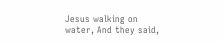Jesus walking on water, And they said,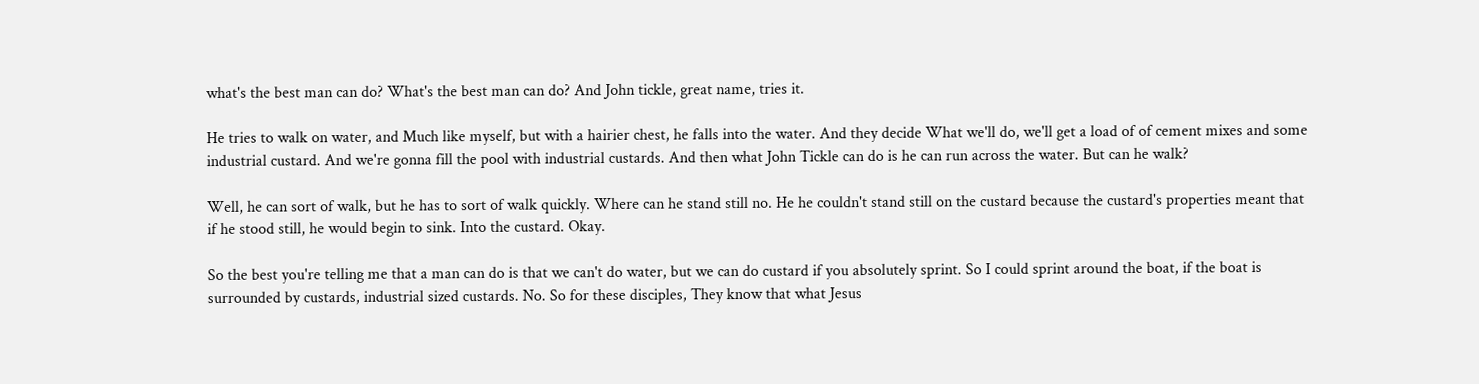what's the best man can do? What's the best man can do? And John tickle, great name, tries it.

He tries to walk on water, and Much like myself, but with a hairier chest, he falls into the water. And they decide What we'll do, we'll get a load of of cement mixes and some industrial custard. And we're gonna fill the pool with industrial custards. And then what John Tickle can do is he can run across the water. But can he walk?

Well, he can sort of walk, but he has to sort of walk quickly. Where can he stand still no. He he couldn't stand still on the custard because the custard's properties meant that if he stood still, he would begin to sink. Into the custard. Okay.

So the best you're telling me that a man can do is that we can't do water, but we can do custard if you absolutely sprint. So I could sprint around the boat, if the boat is surrounded by custards, industrial sized custards. No. So for these disciples, They know that what Jesus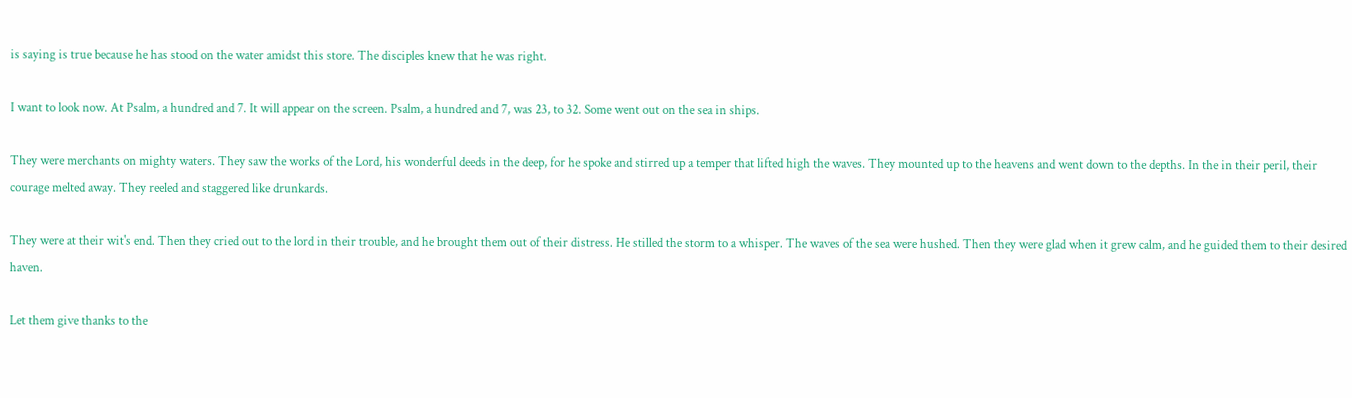is saying is true because he has stood on the water amidst this store. The disciples knew that he was right.

I want to look now. At Psalm, a hundred and 7. It will appear on the screen. Psalm, a hundred and 7, was 23, to 32. Some went out on the sea in ships.

They were merchants on mighty waters. They saw the works of the Lord, his wonderful deeds in the deep, for he spoke and stirred up a temper that lifted high the waves. They mounted up to the heavens and went down to the depths. In the in their peril, their courage melted away. They reeled and staggered like drunkards.

They were at their wit's end. Then they cried out to the lord in their trouble, and he brought them out of their distress. He stilled the storm to a whisper. The waves of the sea were hushed. Then they were glad when it grew calm, and he guided them to their desired haven.

Let them give thanks to the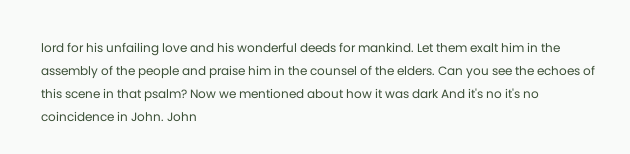lord for his unfailing love and his wonderful deeds for mankind. Let them exalt him in the assembly of the people and praise him in the counsel of the elders. Can you see the echoes of this scene in that psalm? Now we mentioned about how it was dark And it's no it's no coincidence in John. John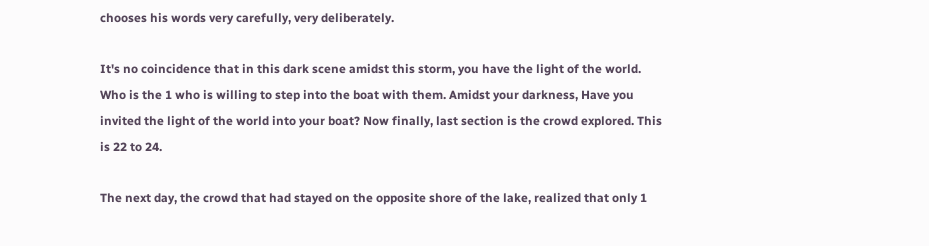chooses his words very carefully, very deliberately.

It's no coincidence that in this dark scene amidst this storm, you have the light of the world. Who is the 1 who is willing to step into the boat with them. Amidst your darkness, Have you invited the light of the world into your boat? Now finally, last section is the crowd explored. This is 22 to 24.

The next day, the crowd that had stayed on the opposite shore of the lake, realized that only 1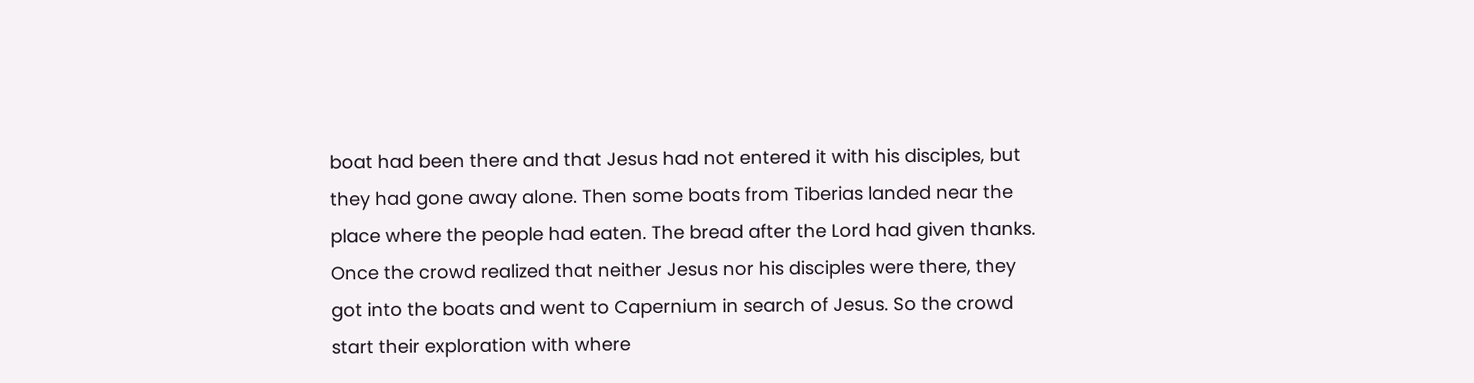boat had been there and that Jesus had not entered it with his disciples, but they had gone away alone. Then some boats from Tiberias landed near the place where the people had eaten. The bread after the Lord had given thanks. Once the crowd realized that neither Jesus nor his disciples were there, they got into the boats and went to Capernium in search of Jesus. So the crowd start their exploration with where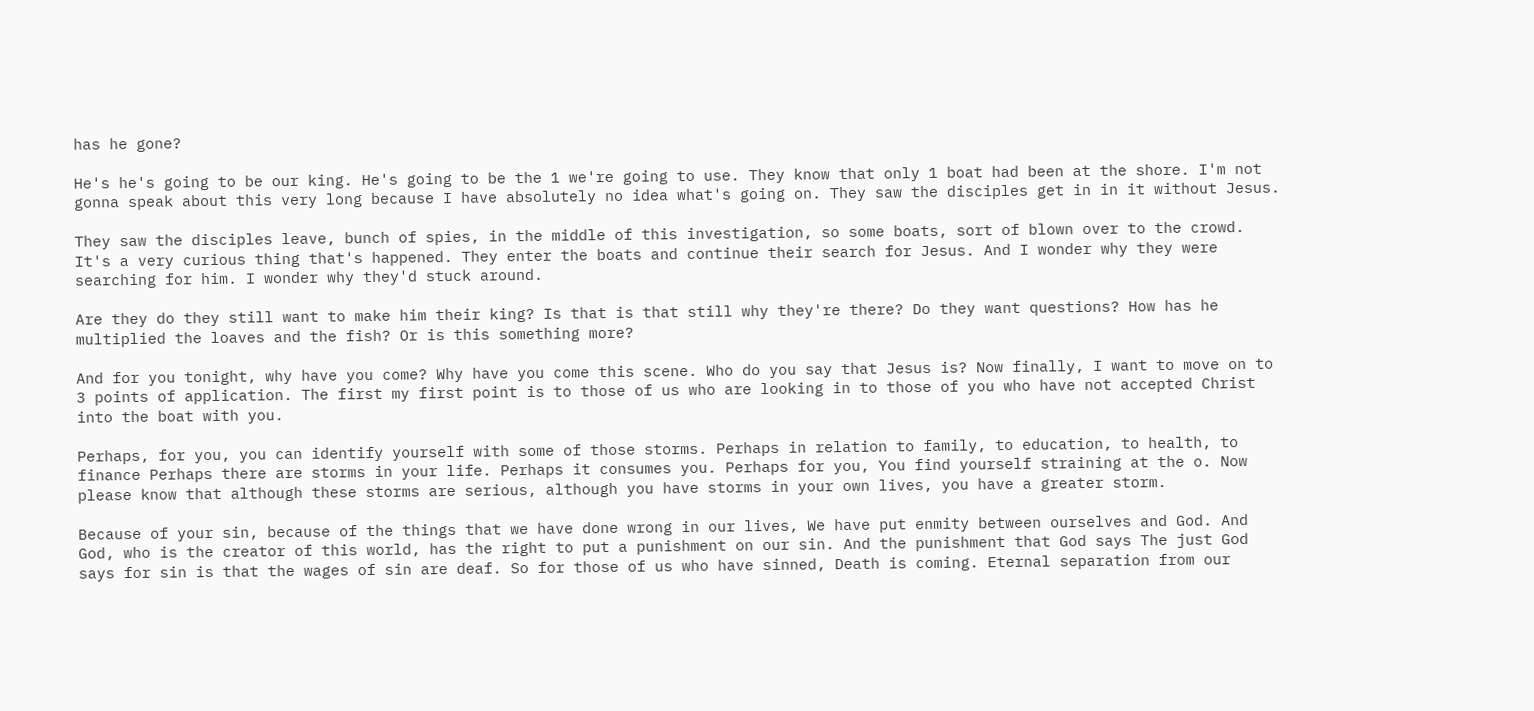has he gone?

He's he's going to be our king. He's going to be the 1 we're going to use. They know that only 1 boat had been at the shore. I'm not gonna speak about this very long because I have absolutely no idea what's going on. They saw the disciples get in in it without Jesus.

They saw the disciples leave, bunch of spies, in the middle of this investigation, so some boats, sort of blown over to the crowd. It's a very curious thing that's happened. They enter the boats and continue their search for Jesus. And I wonder why they were searching for him. I wonder why they'd stuck around.

Are they do they still want to make him their king? Is that is that still why they're there? Do they want questions? How has he multiplied the loaves and the fish? Or is this something more?

And for you tonight, why have you come? Why have you come this scene. Who do you say that Jesus is? Now finally, I want to move on to 3 points of application. The first my first point is to those of us who are looking in to those of you who have not accepted Christ into the boat with you.

Perhaps, for you, you can identify yourself with some of those storms. Perhaps in relation to family, to education, to health, to finance Perhaps there are storms in your life. Perhaps it consumes you. Perhaps for you, You find yourself straining at the o. Now please know that although these storms are serious, although you have storms in your own lives, you have a greater storm.

Because of your sin, because of the things that we have done wrong in our lives, We have put enmity between ourselves and God. And God, who is the creator of this world, has the right to put a punishment on our sin. And the punishment that God says The just God says for sin is that the wages of sin are deaf. So for those of us who have sinned, Death is coming. Eternal separation from our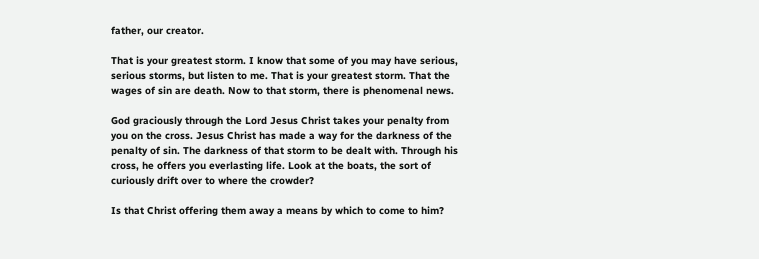father, our creator.

That is your greatest storm. I know that some of you may have serious, serious storms, but listen to me. That is your greatest storm. That the wages of sin are death. Now to that storm, there is phenomenal news.

God graciously through the Lord Jesus Christ takes your penalty from you on the cross. Jesus Christ has made a way for the darkness of the penalty of sin. The darkness of that storm to be dealt with. Through his cross, he offers you everlasting life. Look at the boats, the sort of curiously drift over to where the crowder?

Is that Christ offering them away a means by which to come to him?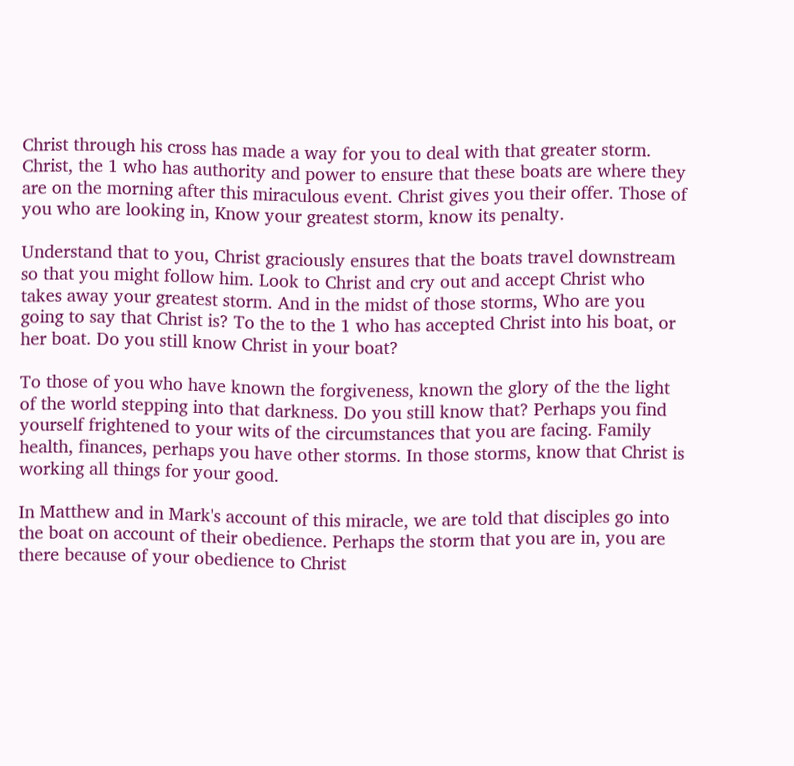Christ through his cross has made a way for you to deal with that greater storm. Christ, the 1 who has authority and power to ensure that these boats are where they are on the morning after this miraculous event. Christ gives you their offer. Those of you who are looking in, Know your greatest storm, know its penalty.

Understand that to you, Christ graciously ensures that the boats travel downstream so that you might follow him. Look to Christ and cry out and accept Christ who takes away your greatest storm. And in the midst of those storms, Who are you going to say that Christ is? To the to the 1 who has accepted Christ into his boat, or her boat. Do you still know Christ in your boat?

To those of you who have known the forgiveness, known the glory of the the light of the world stepping into that darkness. Do you still know that? Perhaps you find yourself frightened to your wits of the circumstances that you are facing. Family health, finances, perhaps you have other storms. In those storms, know that Christ is working all things for your good.

In Matthew and in Mark's account of this miracle, we are told that disciples go into the boat on account of their obedience. Perhaps the storm that you are in, you are there because of your obedience to Christ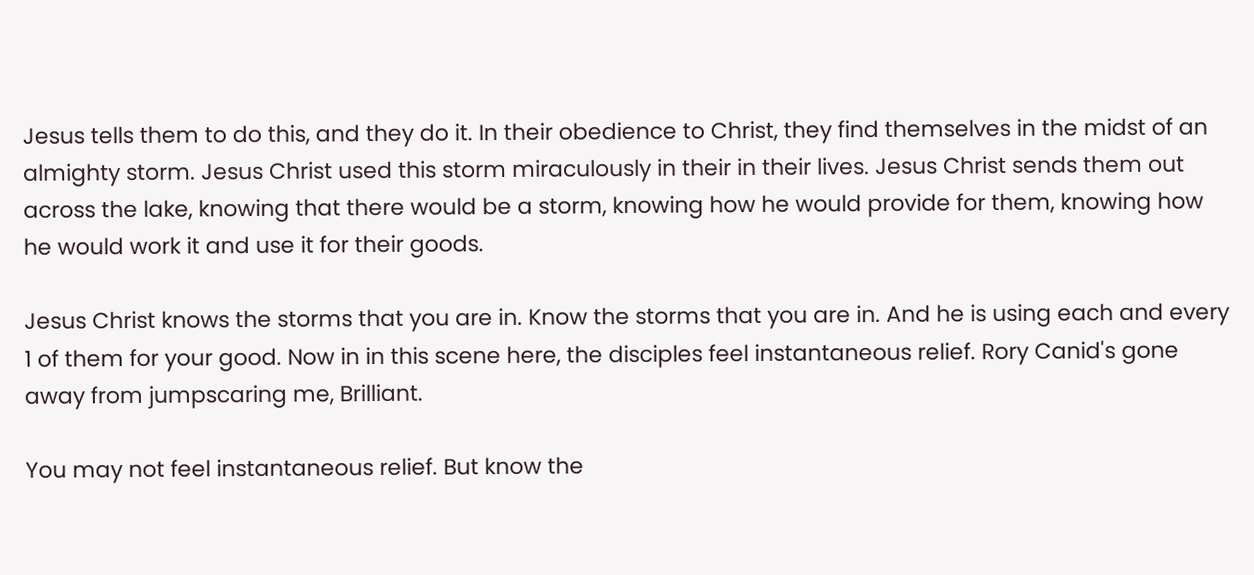Jesus tells them to do this, and they do it. In their obedience to Christ, they find themselves in the midst of an almighty storm. Jesus Christ used this storm miraculously in their in their lives. Jesus Christ sends them out across the lake, knowing that there would be a storm, knowing how he would provide for them, knowing how he would work it and use it for their goods.

Jesus Christ knows the storms that you are in. Know the storms that you are in. And he is using each and every 1 of them for your good. Now in in this scene here, the disciples feel instantaneous relief. Rory Canid's gone away from jumpscaring me, Brilliant.

You may not feel instantaneous relief. But know the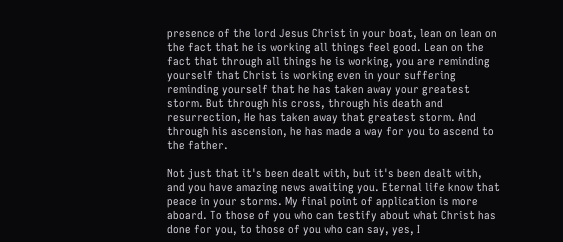presence of the lord Jesus Christ in your boat, lean on lean on the fact that he is working all things feel good. Lean on the fact that through all things he is working, you are reminding yourself that Christ is working even in your suffering reminding yourself that he has taken away your greatest storm. But through his cross, through his death and resurrection, He has taken away that greatest storm. And through his ascension, he has made a way for you to ascend to the father.

Not just that it's been dealt with, but it's been dealt with, and you have amazing news awaiting you. Eternal life know that peace in your storms. My final point of application is more aboard. To those of you who can testify about what Christ has done for you, to those of you who can say, yes, I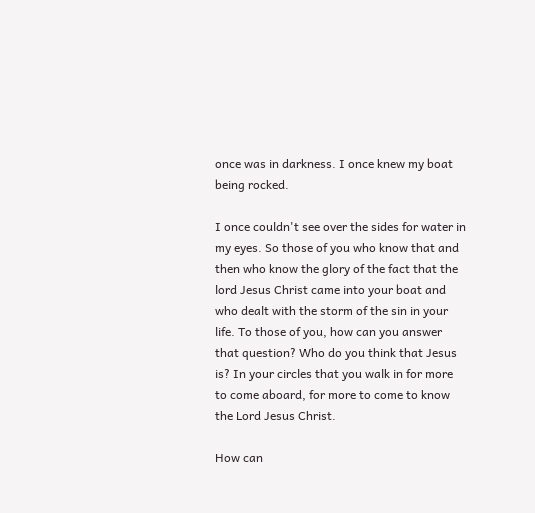once was in darkness. I once knew my boat being rocked.

I once couldn't see over the sides for water in my eyes. So those of you who know that and then who know the glory of the fact that the lord Jesus Christ came into your boat and who dealt with the storm of the sin in your life. To those of you, how can you answer that question? Who do you think that Jesus is? In your circles that you walk in for more to come aboard, for more to come to know the Lord Jesus Christ.

How can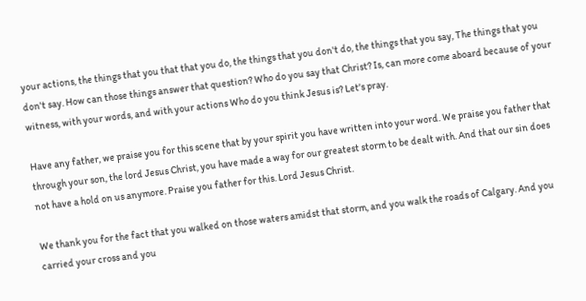your actions, the things that you that that you do, the things that you don't do, the things that you say, The things that you don't say. How can those things answer that question? Who do you say that Christ? Is, can more come aboard because of your witness, with your words, and with your actions Who do you think Jesus is? Let's pray.

Have any father, we praise you for this scene that by your spirit you have written into your word. We praise you father that through your son, the lord Jesus Christ, you have made a way for our greatest storm to be dealt with. And that our sin does not have a hold on us anymore. Praise you father for this. Lord Jesus Christ.

We thank you for the fact that you walked on those waters amidst that storm, and you walk the roads of Calgary. And you carried your cross and you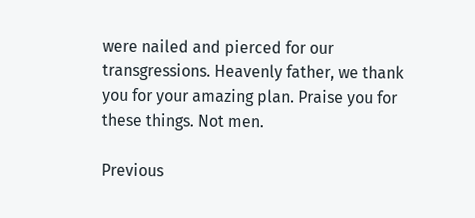were nailed and pierced for our transgressions. Heavenly father, we thank you for your amazing plan. Praise you for these things. Not men.

Previous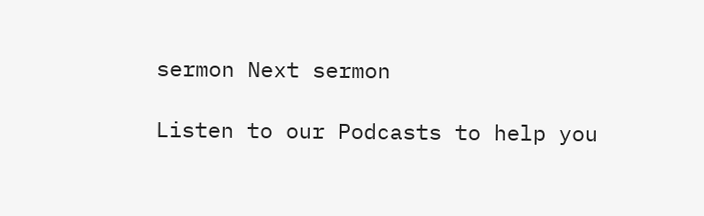sermon Next sermon

Listen to our Podcasts to help you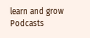learn and grow Podcasts